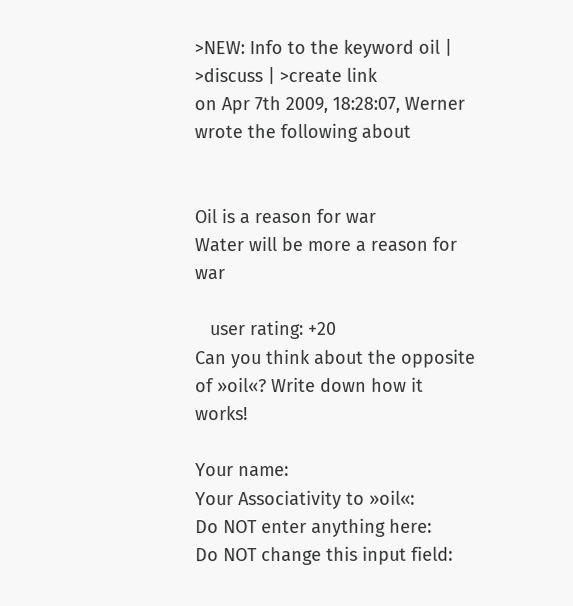>NEW: Info to the keyword oil | >discuss | >create link
on Apr 7th 2009, 18:28:07, Werner wrote the following about


Oil is a reason for war
Water will be more a reason for war

   user rating: +20
Can you think about the opposite of »oil«? Write down how it works!

Your name:
Your Associativity to »oil«:
Do NOT enter anything here:
Do NOT change this input field: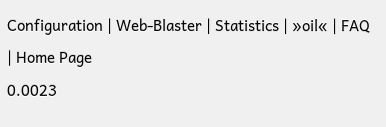Configuration | Web-Blaster | Statistics | »oil« | FAQ | Home Page
0.0023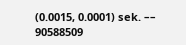(0.0015, 0.0001) sek. –– 90588509